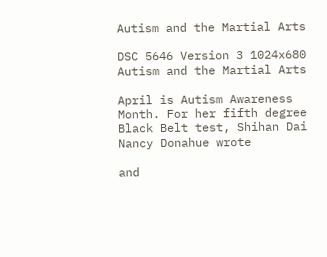Autism and the Martial Arts

DSC 5646 Version 3 1024x680 Autism and the Martial Arts

April is Autism Awareness Month. For her fifth degree Black Belt test, Shihan Dai Nancy Donahue wrote

and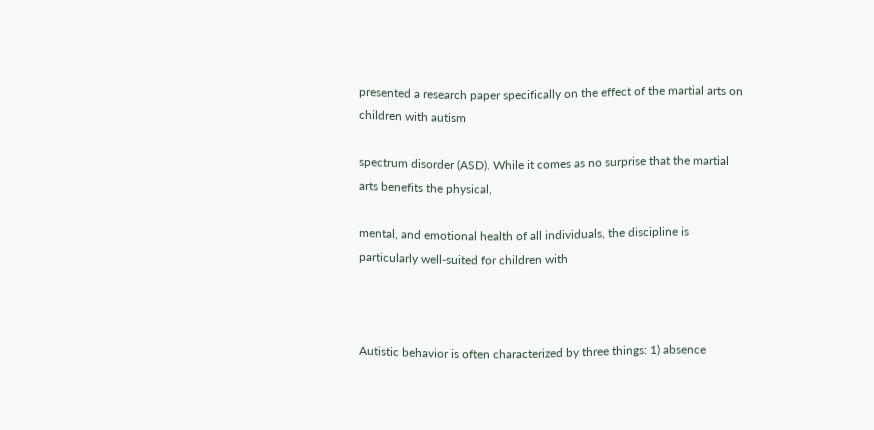presented a research paper specifically on the effect of the martial arts on children with autism

spectrum disorder (ASD). While it comes as no surprise that the martial arts benefits the physical,

mental, and emotional health of all individuals, the discipline is particularly well-suited for children with



Autistic behavior is often characterized by three things: 1) absence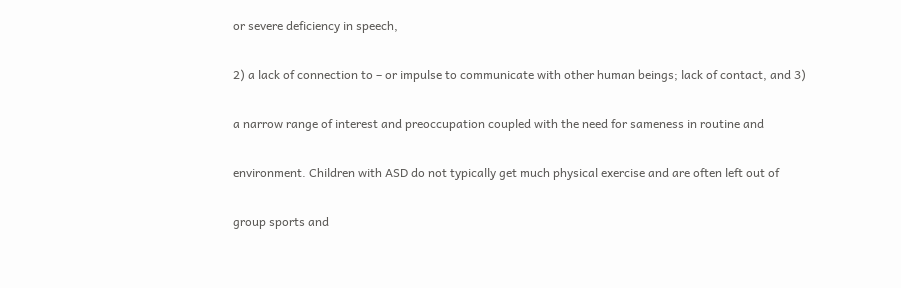or severe deficiency in speech,

2) a lack of connection to – or impulse to communicate with other human beings; lack of contact, and 3)

a narrow range of interest and preoccupation coupled with the need for sameness in routine and

environment. Children with ASD do not typically get much physical exercise and are often left out of

group sports and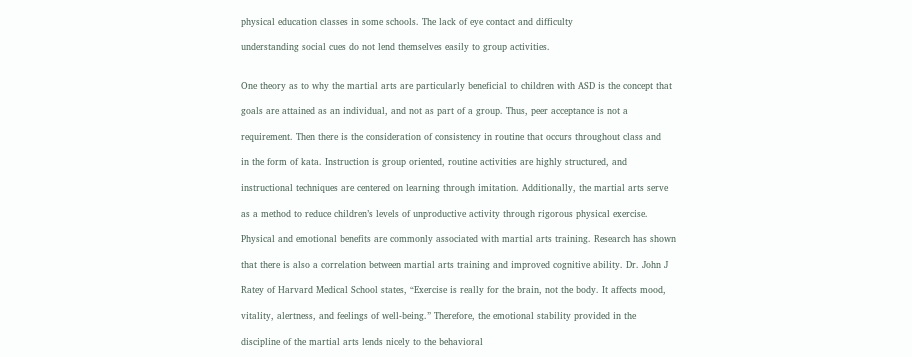physical education classes in some schools. The lack of eye contact and difficulty

understanding social cues do not lend themselves easily to group activities.


One theory as to why the martial arts are particularly beneficial to children with ASD is the concept that

goals are attained as an individual, and not as part of a group. Thus, peer acceptance is not a

requirement. Then there is the consideration of consistency in routine that occurs throughout class and

in the form of kata. Instruction is group oriented, routine activities are highly structured, and

instructional techniques are centered on learning through imitation. Additionally, the martial arts serve

as a method to reduce children’s levels of unproductive activity through rigorous physical exercise.

Physical and emotional benefits are commonly associated with martial arts training. Research has shown

that there is also a correlation between martial arts training and improved cognitive ability. Dr. John J

Ratey of Harvard Medical School states, “Exercise is really for the brain, not the body. It affects mood,

vitality, alertness, and feelings of well-being.” Therefore, the emotional stability provided in the

discipline of the martial arts lends nicely to the behavioral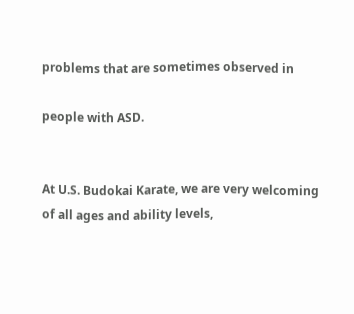problems that are sometimes observed in

people with ASD.


At U.S. Budokai Karate, we are very welcoming of all ages and ability levels,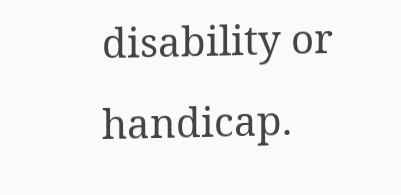disability or handicap.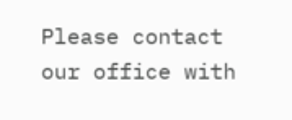Please contact our office with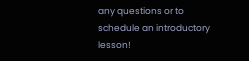any questions or to schedule an introductory lesson!